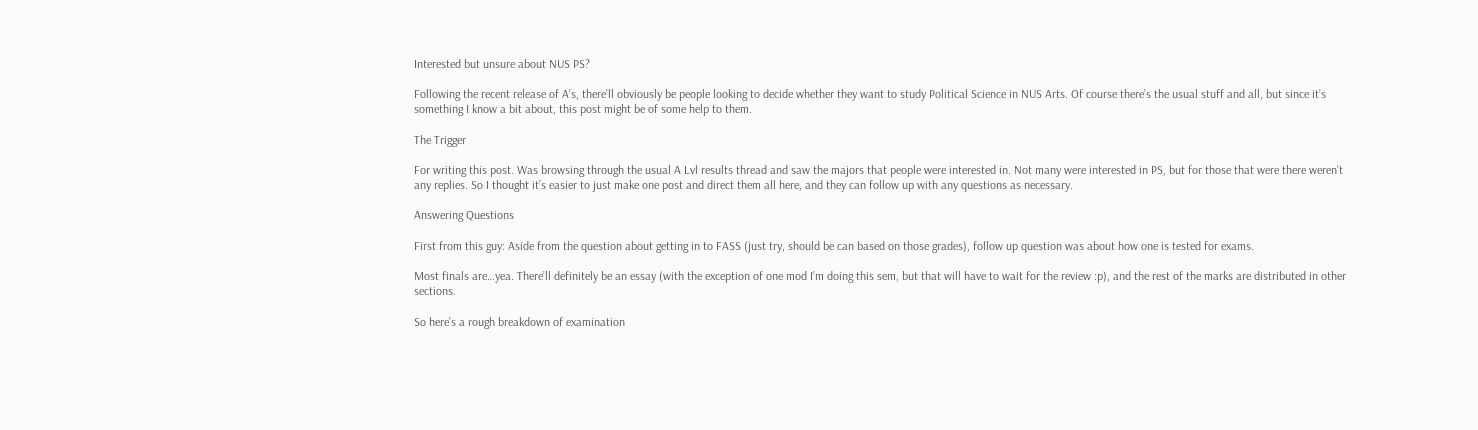Interested but unsure about NUS PS?

Following the recent release of A’s, there’ll obviously be people looking to decide whether they want to study Political Science in NUS Arts. Of course there’s the usual stuff and all, but since it’s something I know a bit about, this post might be of some help to them.

The Trigger

For writing this post. Was browsing through the usual A Lvl results thread and saw the majors that people were interested in. Not many were interested in PS, but for those that were there weren’t any replies. So I thought it’s easier to just make one post and direct them all here, and they can follow up with any questions as necessary.

Answering Questions

First from this guy: Aside from the question about getting in to FASS (just try, should be can based on those grades), follow up question was about how one is tested for exams.

Most finals are…yea. There’ll definitely be an essay (with the exception of one mod I’m doing this sem, but that will have to wait for the review :p), and the rest of the marks are distributed in other sections.

So here’s a rough breakdown of examination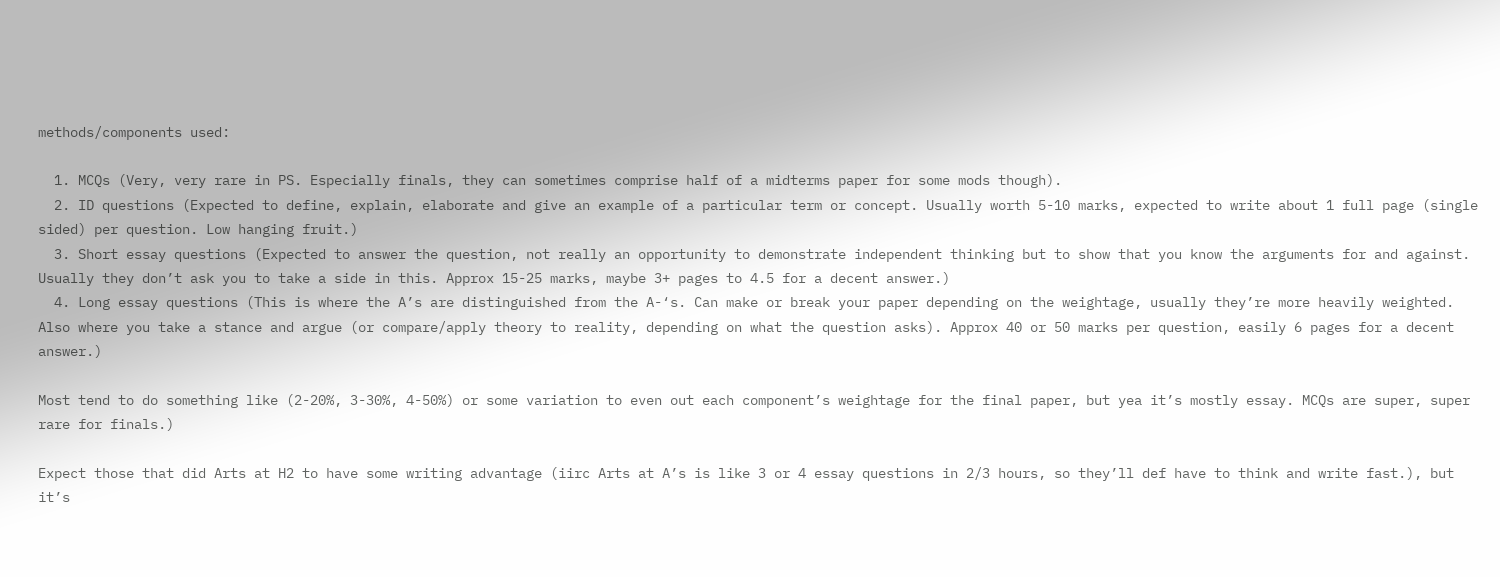methods/components used:

  1. MCQs (Very, very rare in PS. Especially finals, they can sometimes comprise half of a midterms paper for some mods though).
  2. ID questions (Expected to define, explain, elaborate and give an example of a particular term or concept. Usually worth 5-10 marks, expected to write about 1 full page (single sided) per question. Low hanging fruit.)
  3. Short essay questions (Expected to answer the question, not really an opportunity to demonstrate independent thinking but to show that you know the arguments for and against. Usually they don’t ask you to take a side in this. Approx 15-25 marks, maybe 3+ pages to 4.5 for a decent answer.)
  4. Long essay questions (This is where the A’s are distinguished from the A-‘s. Can make or break your paper depending on the weightage, usually they’re more heavily weighted. Also where you take a stance and argue (or compare/apply theory to reality, depending on what the question asks). Approx 40 or 50 marks per question, easily 6 pages for a decent answer.)

Most tend to do something like (2-20%, 3-30%, 4-50%) or some variation to even out each component’s weightage for the final paper, but yea it’s mostly essay. MCQs are super, super rare for finals.)

Expect those that did Arts at H2 to have some writing advantage (iirc Arts at A’s is like 3 or 4 essay questions in 2/3 hours, so they’ll def have to think and write fast.), but it’s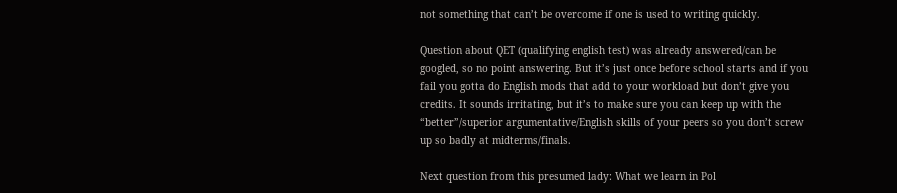not something that can’t be overcome if one is used to writing quickly.

Question about QET (qualifying english test) was already answered/can be googled, so no point answering. But it’s just once before school starts and if you fail you gotta do English mods that add to your workload but don’t give you credits. It sounds irritating, but it’s to make sure you can keep up with the “better”/superior argumentative/English skills of your peers so you don’t screw up so badly at midterms/finals.

Next question from this presumed lady: What we learn in Pol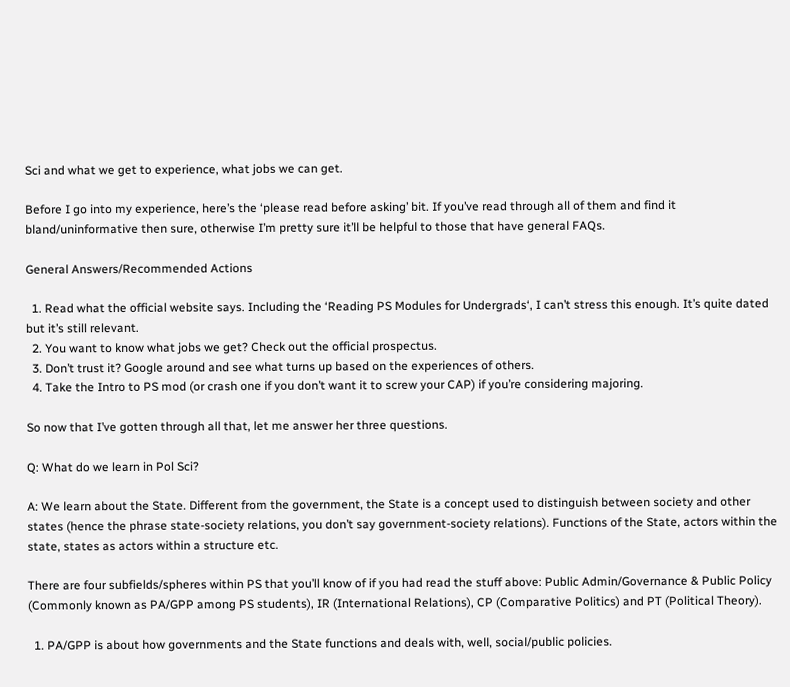Sci and what we get to experience, what jobs we can get.

Before I go into my experience, here’s the ‘please read before asking’ bit. If you’ve read through all of them and find it bland/uninformative then sure, otherwise I’m pretty sure it’ll be helpful to those that have general FAQs.

General Answers/Recommended Actions

  1. Read what the official website says. Including the ‘Reading PS Modules for Undergrads‘, I can’t stress this enough. It’s quite dated but it’s still relevant.
  2. You want to know what jobs we get? Check out the official prospectus.
  3. Don’t trust it? Google around and see what turns up based on the experiences of others.
  4. Take the Intro to PS mod (or crash one if you don’t want it to screw your CAP) if you’re considering majoring.

So now that I’ve gotten through all that, let me answer her three questions.

Q: What do we learn in Pol Sci?

A: We learn about the State. Different from the government, the State is a concept used to distinguish between society and other states (hence the phrase state-society relations, you don’t say government-society relations). Functions of the State, actors within the state, states as actors within a structure etc.

There are four subfields/spheres within PS that you’ll know of if you had read the stuff above: Public Admin/Governance & Public Policy (Commonly known as PA/GPP among PS students), IR (International Relations), CP (Comparative Politics) and PT (Political Theory).

  1. PA/GPP is about how governments and the State functions and deals with, well, social/public policies.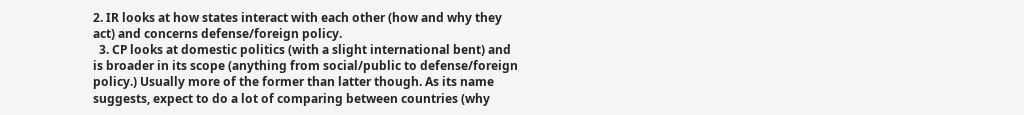2. IR looks at how states interact with each other (how and why they act) and concerns defense/foreign policy.
  3. CP looks at domestic politics (with a slight international bent) and is broader in its scope (anything from social/public to defense/foreign policy.) Usually more of the former than latter though. As its name suggests, expect to do a lot of comparing between countries (why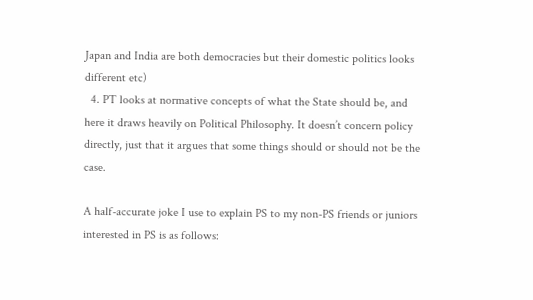Japan and India are both democracies but their domestic politics looks different etc)
  4. PT looks at normative concepts of what the State should be, and here it draws heavily on Political Philosophy. It doesn’t concern policy directly, just that it argues that some things should or should not be the case.

A half-accurate joke I use to explain PS to my non-PS friends or juniors interested in PS is as follows: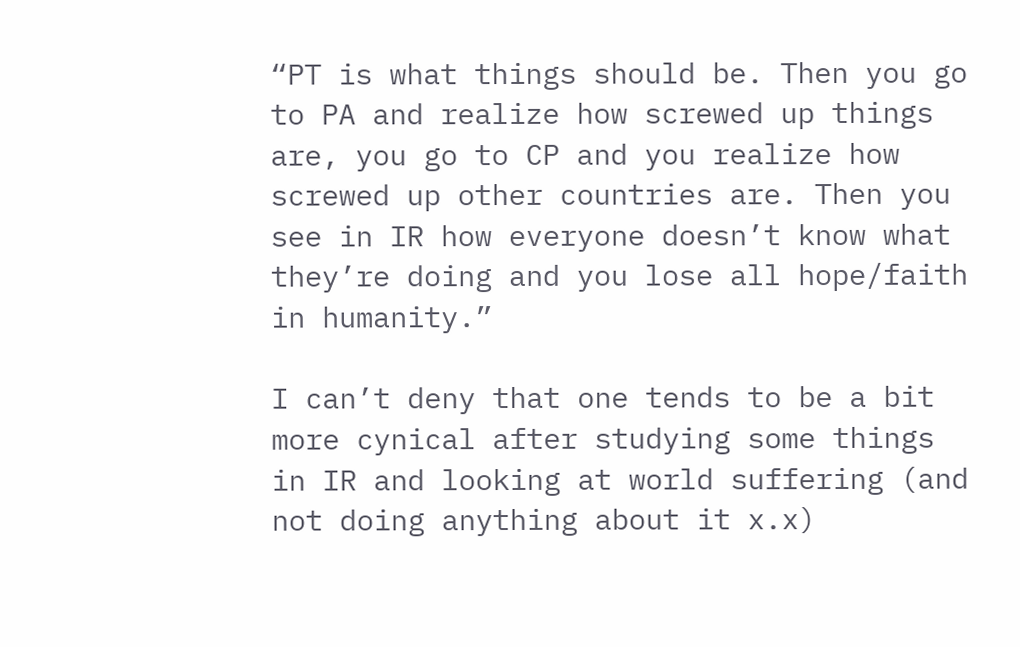“PT is what things should be. Then you go to PA and realize how screwed up things are, you go to CP and you realize how screwed up other countries are. Then you see in IR how everyone doesn’t know what they’re doing and you lose all hope/faith in humanity.”

I can’t deny that one tends to be a bit more cynical after studying some things in IR and looking at world suffering (and not doing anything about it x.x)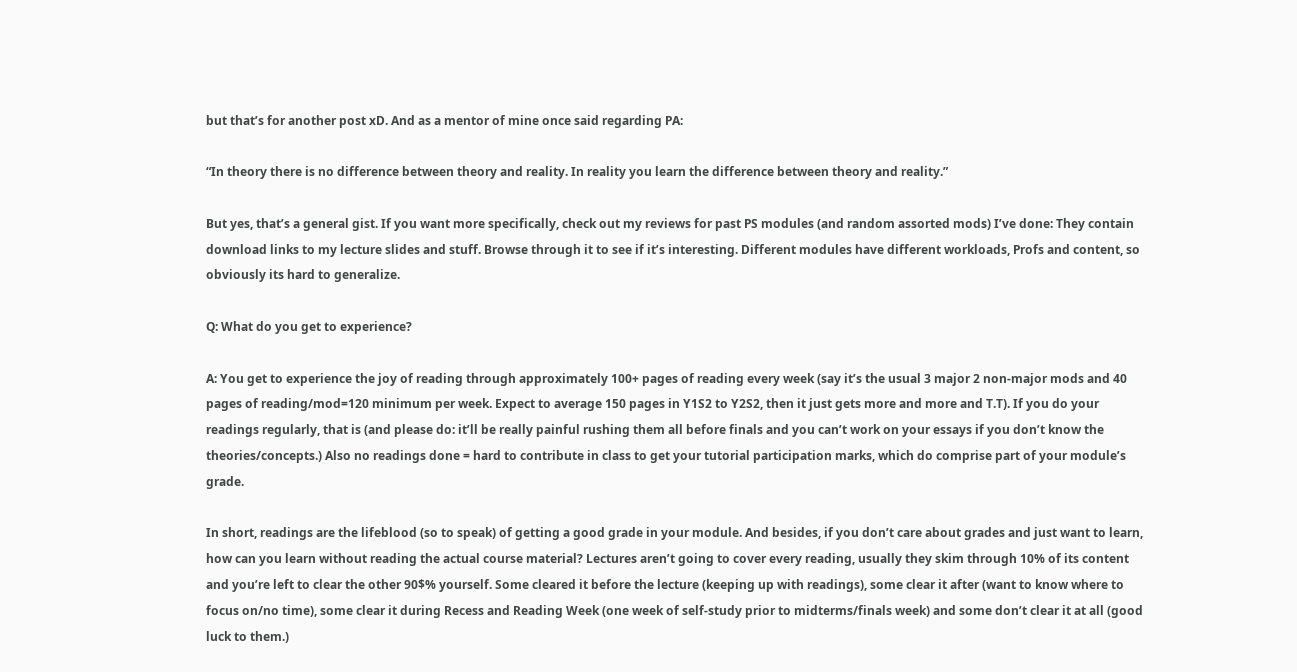but that’s for another post xD. And as a mentor of mine once said regarding PA:

“In theory there is no difference between theory and reality. In reality you learn the difference between theory and reality.”

But yes, that’s a general gist. If you want more specifically, check out my reviews for past PS modules (and random assorted mods) I’ve done: They contain download links to my lecture slides and stuff. Browse through it to see if it’s interesting. Different modules have different workloads, Profs and content, so obviously its hard to generalize.

Q: What do you get to experience?

A: You get to experience the joy of reading through approximately 100+ pages of reading every week (say it’s the usual 3 major 2 non-major mods and 40 pages of reading/mod=120 minimum per week. Expect to average 150 pages in Y1S2 to Y2S2, then it just gets more and more and T.T). If you do your readings regularly, that is (and please do: it’ll be really painful rushing them all before finals and you can’t work on your essays if you don’t know the theories/concepts.) Also no readings done = hard to contribute in class to get your tutorial participation marks, which do comprise part of your module’s grade.

In short, readings are the lifeblood (so to speak) of getting a good grade in your module. And besides, if you don’t care about grades and just want to learn, how can you learn without reading the actual course material? Lectures aren’t going to cover every reading, usually they skim through 10% of its content and you’re left to clear the other 90$% yourself. Some cleared it before the lecture (keeping up with readings), some clear it after (want to know where to focus on/no time), some clear it during Recess and Reading Week (one week of self-study prior to midterms/finals week) and some don’t clear it at all (good luck to them.)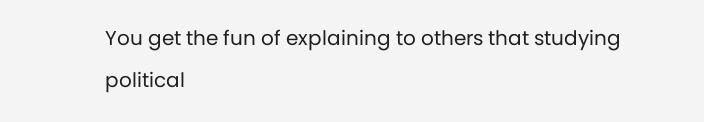You get the fun of explaining to others that studying political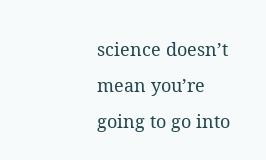science doesn’t mean you’re going to go into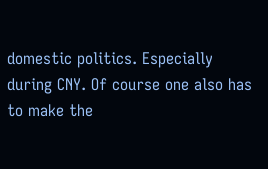domestic politics. Especially during CNY. Of course one also has to make the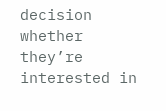decision whether they’re interested in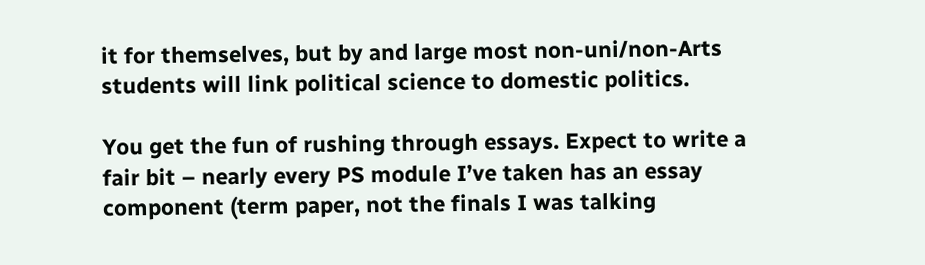it for themselves, but by and large most non-uni/non-Arts students will link political science to domestic politics.

You get the fun of rushing through essays. Expect to write a fair bit – nearly every PS module I’ve taken has an essay component (term paper, not the finals I was talking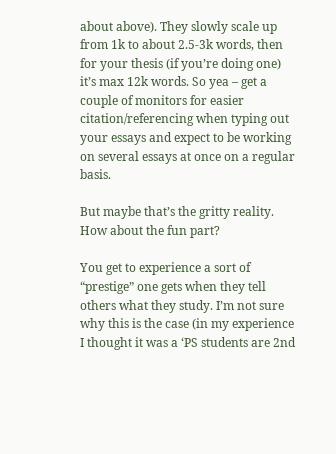about above). They slowly scale up from 1k to about 2.5-3k words, then for your thesis (if you’re doing one) it’s max 12k words. So yea – get a couple of monitors for easier citation/referencing when typing out your essays and expect to be working on several essays at once on a regular basis.

But maybe that’s the gritty reality. How about the fun part?

You get to experience a sort of “prestige” one gets when they tell others what they study. I’m not sure why this is the case (in my experience I thought it was a ‘PS students are 2nd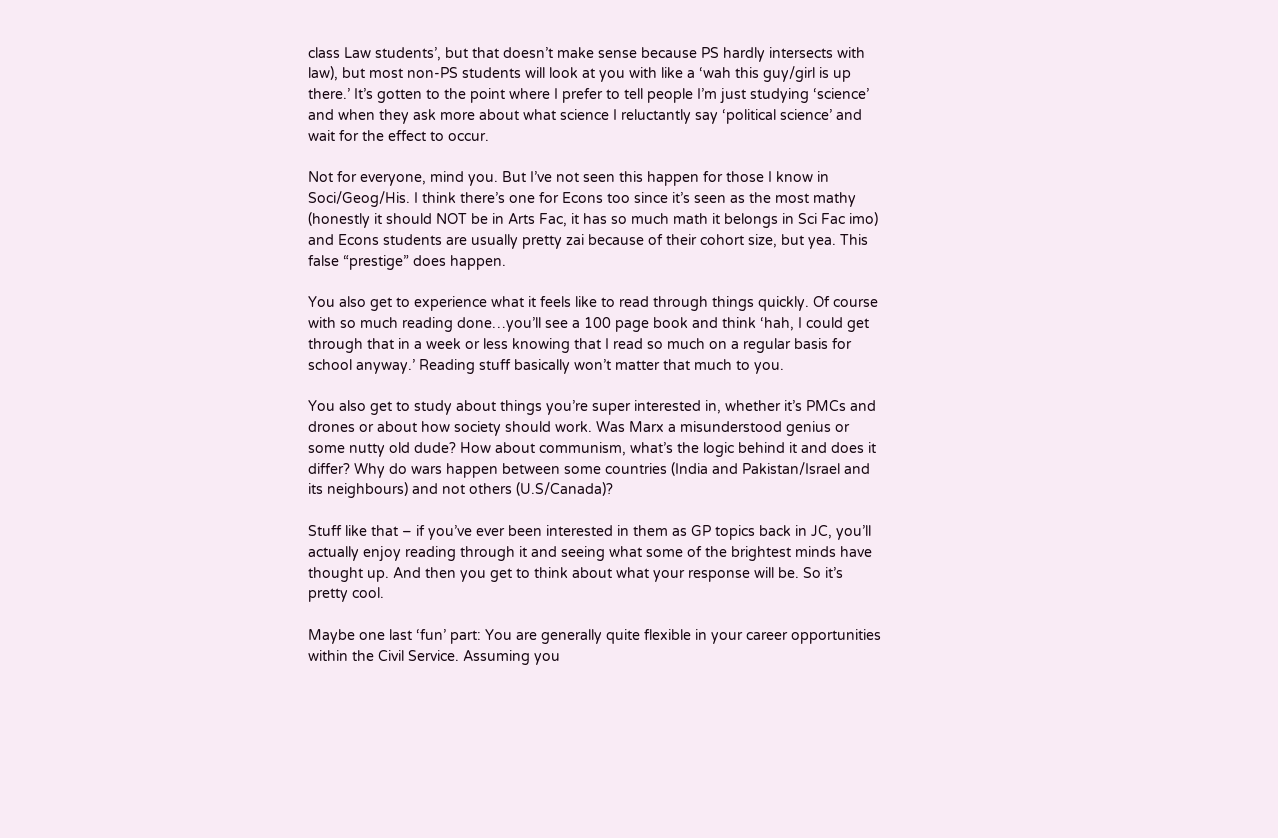class Law students’, but that doesn’t make sense because PS hardly intersects with law), but most non-PS students will look at you with like a ‘wah this guy/girl is up there.’ It’s gotten to the point where I prefer to tell people I’m just studying ‘science’ and when they ask more about what science I reluctantly say ‘political science’ and wait for the effect to occur.

Not for everyone, mind you. But I’ve not seen this happen for those I know in Soci/Geog/His. I think there’s one for Econs too since it’s seen as the most mathy (honestly it should NOT be in Arts Fac, it has so much math it belongs in Sci Fac imo) and Econs students are usually pretty zai because of their cohort size, but yea. This false “prestige” does happen.

You also get to experience what it feels like to read through things quickly. Of course with so much reading done…you’ll see a 100 page book and think ‘hah, I could get through that in a week or less knowing that I read so much on a regular basis for school anyway.’ Reading stuff basically won’t matter that much to you.

You also get to study about things you’re super interested in, whether it’s PMCs and drones or about how society should work. Was Marx a misunderstood genius or some nutty old dude? How about communism, what’s the logic behind it and does it differ? Why do wars happen between some countries (India and Pakistan/Israel and its neighbours) and not others (U.S/Canada)?

Stuff like that – if you’ve ever been interested in them as GP topics back in JC, you’ll actually enjoy reading through it and seeing what some of the brightest minds have thought up. And then you get to think about what your response will be. So it’s pretty cool.

Maybe one last ‘fun’ part: You are generally quite flexible in your career opportunities within the Civil Service. Assuming you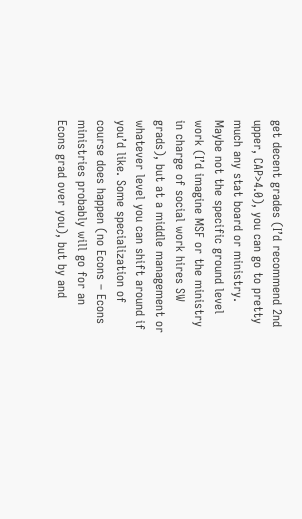get decent grades (I’d recommend 2nd upper, CAP>4.0), you can go to pretty much any stat board or ministry. Maybe not the specific ground level work (I’d imagine MSF or the ministry in charge of social work hires SW grads), but at a middle management or whatever level you can shift around if you’d like. Some specialization of course does happen (no Econs – Econs ministries probably will go for an Econs grad over you), but by and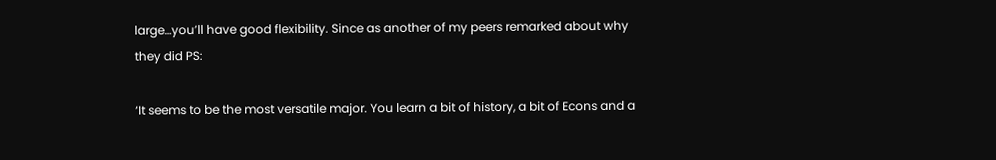large…you’ll have good flexibility. Since as another of my peers remarked about why they did PS:

‘It seems to be the most versatile major. You learn a bit of history, a bit of Econs and a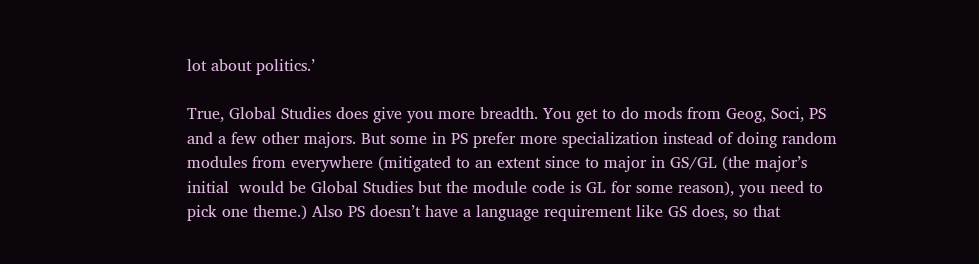lot about politics.’

True, Global Studies does give you more breadth. You get to do mods from Geog, Soci, PS and a few other majors. But some in PS prefer more specialization instead of doing random modules from everywhere (mitigated to an extent since to major in GS/GL (the major’s initial  would be Global Studies but the module code is GL for some reason), you need to pick one theme.) Also PS doesn’t have a language requirement like GS does, so that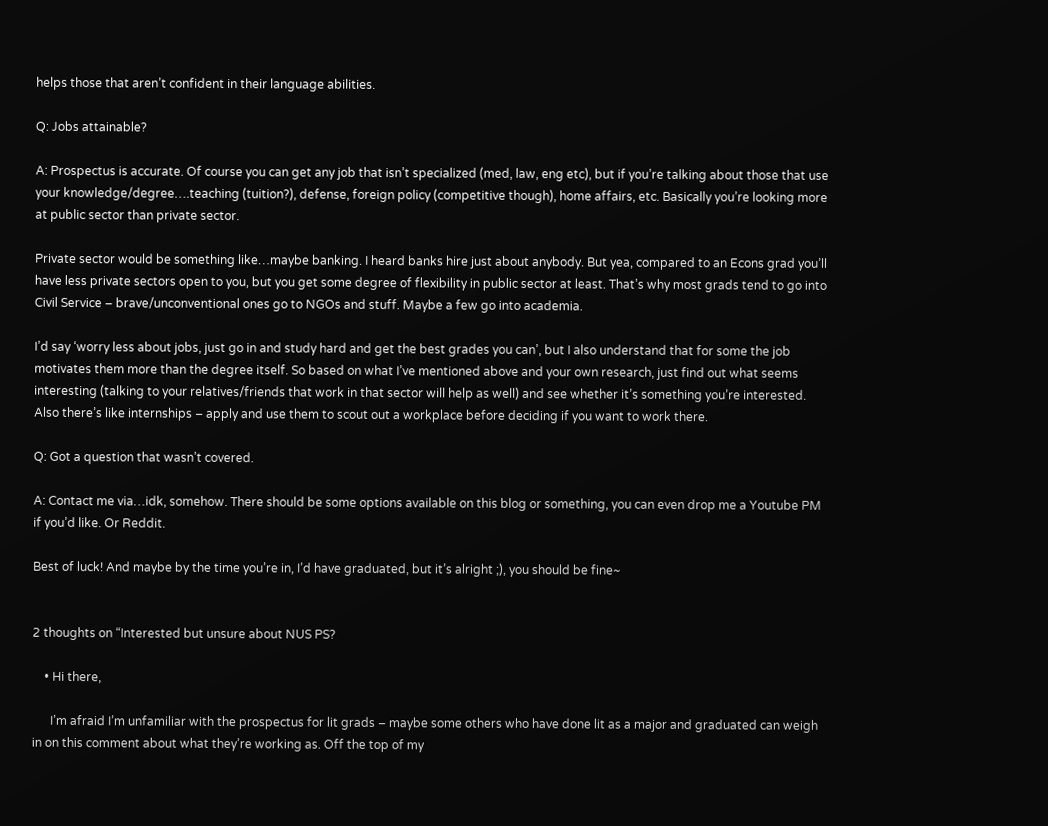helps those that aren’t confident in their language abilities.

Q: Jobs attainable?

A: Prospectus is accurate. Of course you can get any job that isn’t specialized (med, law, eng etc), but if you’re talking about those that use your knowledge/degree….teaching (tuition?), defense, foreign policy (competitive though), home affairs, etc. Basically you’re looking more at public sector than private sector.

Private sector would be something like…maybe banking. I heard banks hire just about anybody. But yea, compared to an Econs grad you’ll have less private sectors open to you, but you get some degree of flexibility in public sector at least. That’s why most grads tend to go into Civil Service – brave/unconventional ones go to NGOs and stuff. Maybe a few go into academia.

I’d say ‘worry less about jobs, just go in and study hard and get the best grades you can’, but I also understand that for some the job motivates them more than the degree itself. So based on what I’ve mentioned above and your own research, just find out what seems interesting (talking to your relatives/friends that work in that sector will help as well) and see whether it’s something you’re interested. Also there’s like internships – apply and use them to scout out a workplace before deciding if you want to work there.

Q: Got a question that wasn’t covered.

A: Contact me via…idk, somehow. There should be some options available on this blog or something, you can even drop me a Youtube PM if you’d like. Or Reddit.

Best of luck! And maybe by the time you’re in, I’d have graduated, but it’s alright ;), you should be fine~


2 thoughts on “Interested but unsure about NUS PS?

    • Hi there,

      I’m afraid I’m unfamiliar with the prospectus for lit grads – maybe some others who have done lit as a major and graduated can weigh in on this comment about what they’re working as. Off the top of my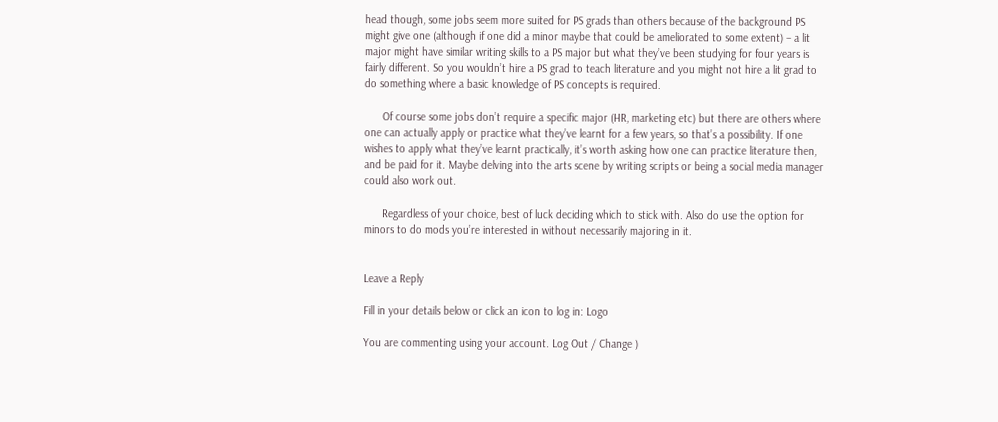head though, some jobs seem more suited for PS grads than others because of the background PS might give one (although if one did a minor maybe that could be ameliorated to some extent) – a lit major might have similar writing skills to a PS major but what they’ve been studying for four years is fairly different. So you wouldn’t hire a PS grad to teach literature and you might not hire a lit grad to do something where a basic knowledge of PS concepts is required.

      Of course some jobs don’t require a specific major (HR, marketing etc) but there are others where one can actually apply or practice what they’ve learnt for a few years, so that’s a possibility. If one wishes to apply what they’ve learnt practically, it’s worth asking how one can practice literature then, and be paid for it. Maybe delving into the arts scene by writing scripts or being a social media manager could also work out.

      Regardless of your choice, best of luck deciding which to stick with. Also do use the option for minors to do mods you’re interested in without necessarily majoring in it.


Leave a Reply

Fill in your details below or click an icon to log in: Logo

You are commenting using your account. Log Out / Change )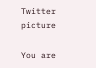Twitter picture

You are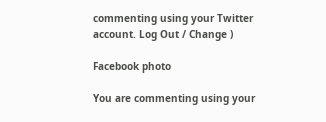commenting using your Twitter account. Log Out / Change )

Facebook photo

You are commenting using your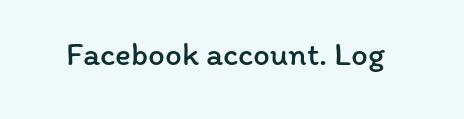Facebook account. Log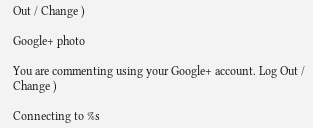Out / Change )

Google+ photo

You are commenting using your Google+ account. Log Out / Change )

Connecting to %s